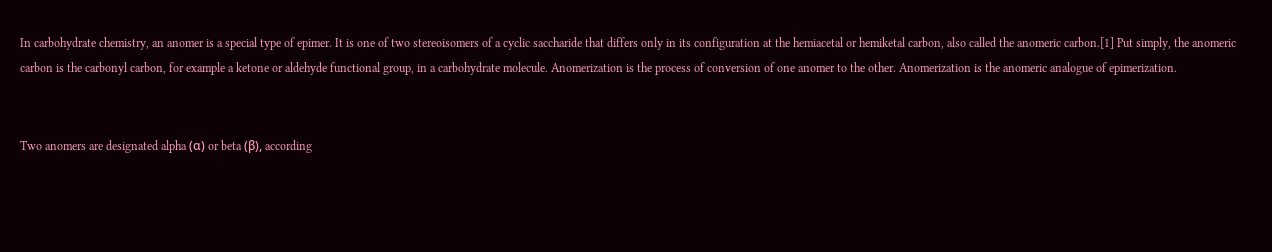In carbohydrate chemistry, an anomer is a special type of epimer. It is one of two stereoisomers of a cyclic saccharide that differs only in its configuration at the hemiacetal or hemiketal carbon, also called the anomeric carbon.[1] Put simply, the anomeric carbon is the carbonyl carbon, for example a ketone or aldehyde functional group, in a carbohydrate molecule. Anomerization is the process of conversion of one anomer to the other. Anomerization is the anomeric analogue of epimerization.


Two anomers are designated alpha (α) or beta (β), according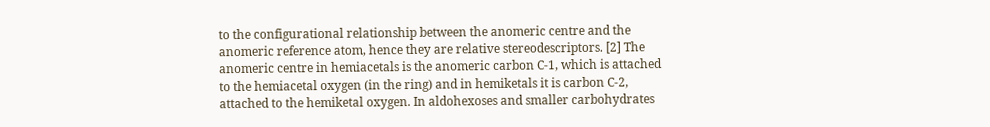to the configurational relationship between the anomeric centre and the anomeric reference atom, hence they are relative stereodescriptors. [2] The anomeric centre in hemiacetals is the anomeric carbon C-1, which is attached to the hemiacetal oxygen (in the ring) and in hemiketals it is carbon C-2, attached to the hemiketal oxygen. In aldohexoses and smaller carbohydrates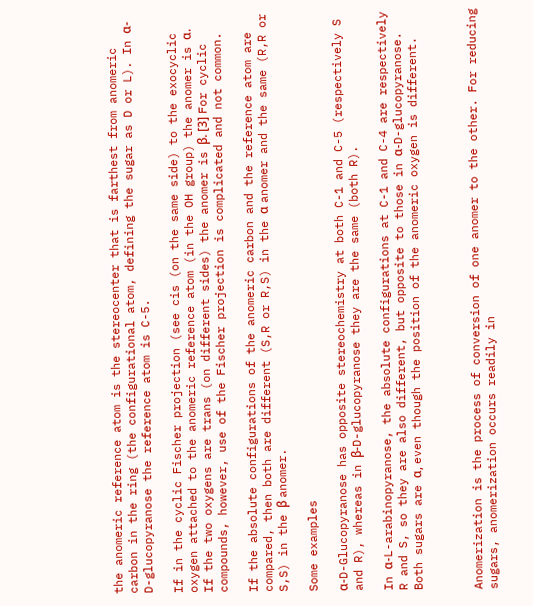the anomeric reference atom is the stereocenter that is farthest from anomeric carbon in the ring (the configurational atom, defining the sugar as D or L). In α-D-glucopyranose the reference atom is C-5.

If in the cyclic Fischer projection (see cis (on the same side) to the exocyclic oxygen attached to the anomeric reference atom (in the OH group) the anomer is α. If the two oxygens are trans (on different sides) the anomer is β. [3] For cyclic compounds, however, use of the Fischer projection is complicated and not common.

If the absolute configurations of the anomeric carbon and the reference atom are compared, then both are different (S,R or R,S) in the α anomer and the same (R,R or S,S) in the β anomer.

Some examples

α-D-Glucopyranose has opposite stereochemistry at both C-1 and C-5 (respectively S and R), whereas in β-D-glucopyranose they are the same (both R).

In α-L-arabinopyranose, the absolute configurations at C-1 and C-4 are respectively R and S, so they are also different, but opposite to those in α-D-glucopyranose. Both sugars are α, even though the position of the anomeric oxygen is different.



Anomerization is the process of conversion of one anomer to the other. For reducing sugars, anomerization occurs readily in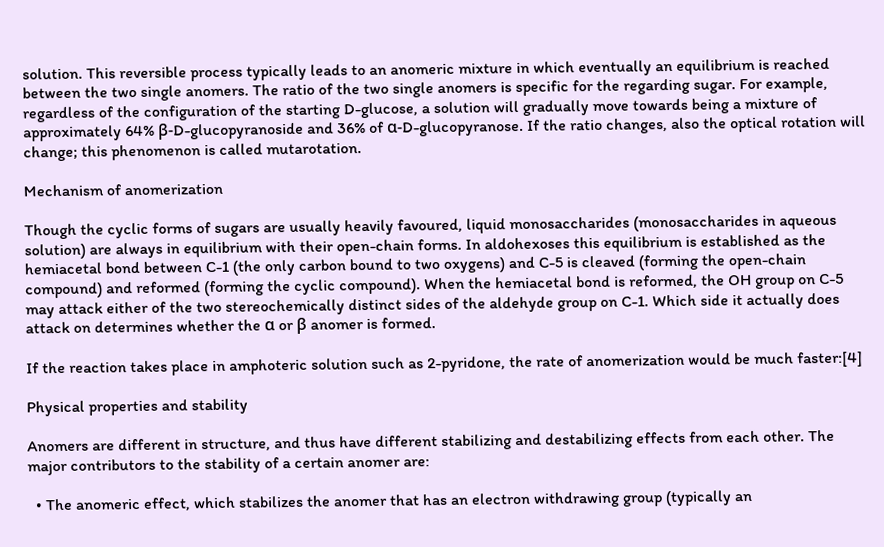solution. This reversible process typically leads to an anomeric mixture in which eventually an equilibrium is reached between the two single anomers. The ratio of the two single anomers is specific for the regarding sugar. For example, regardless of the configuration of the starting D-glucose, a solution will gradually move towards being a mixture of approximately 64% β-D-glucopyranoside and 36% of α-D-glucopyranose. If the ratio changes, also the optical rotation will change; this phenomenon is called mutarotation.

Mechanism of anomerization

Though the cyclic forms of sugars are usually heavily favoured, liquid monosaccharides (monosaccharides in aqueous solution) are always in equilibrium with their open-chain forms. In aldohexoses this equilibrium is established as the hemiacetal bond between C-1 (the only carbon bound to two oxygens) and C-5 is cleaved (forming the open-chain compound) and reformed (forming the cyclic compound). When the hemiacetal bond is reformed, the OH group on C-5 may attack either of the two stereochemically distinct sides of the aldehyde group on C-1. Which side it actually does attack on determines whether the α or β anomer is formed.

If the reaction takes place in amphoteric solution such as 2-pyridone, the rate of anomerization would be much faster:[4]

Physical properties and stability

Anomers are different in structure, and thus have different stabilizing and destabilizing effects from each other. The major contributors to the stability of a certain anomer are:

  • The anomeric effect, which stabilizes the anomer that has an electron withdrawing group (typically an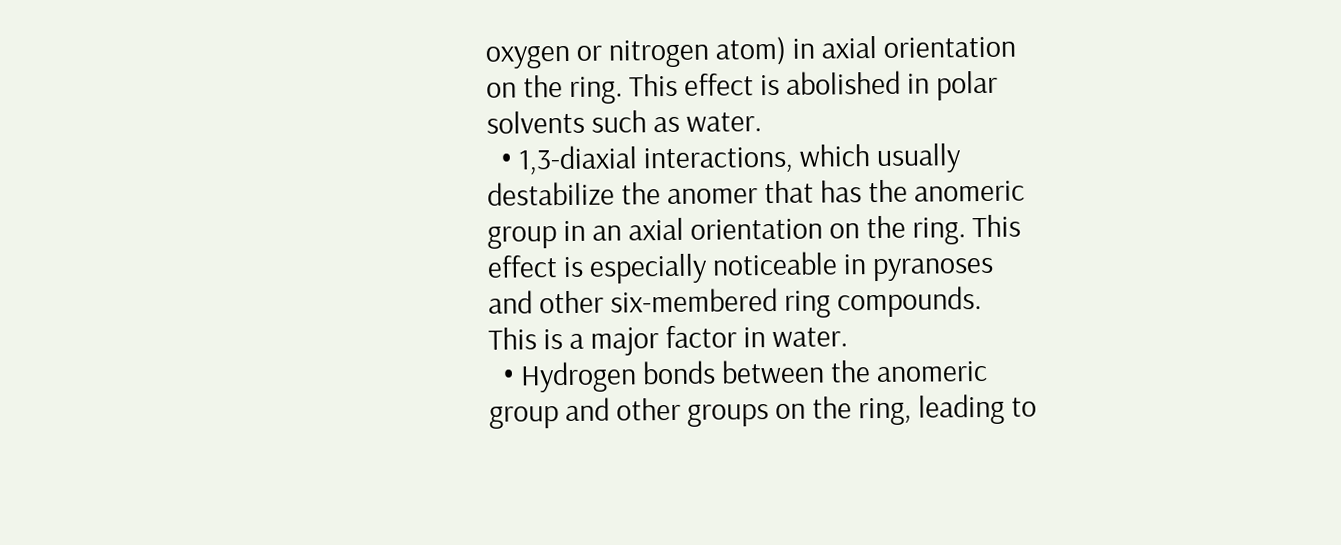oxygen or nitrogen atom) in axial orientation on the ring. This effect is abolished in polar solvents such as water.
  • 1,3-diaxial interactions, which usually destabilize the anomer that has the anomeric group in an axial orientation on the ring. This effect is especially noticeable in pyranoses and other six-membered ring compounds. This is a major factor in water.
  • Hydrogen bonds between the anomeric group and other groups on the ring, leading to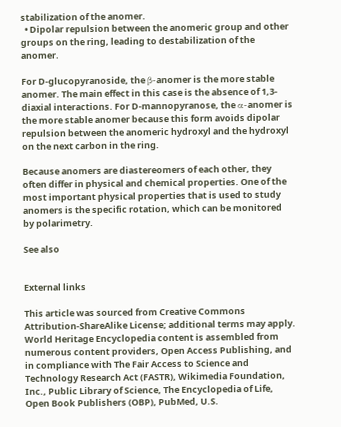stabilization of the anomer.
  • Dipolar repulsion between the anomeric group and other groups on the ring, leading to destabilization of the anomer.

For D-glucopyranoside, the β-anomer is the more stable anomer. The main effect in this case is the absence of 1,3-diaxial interactions. For D-mannopyranose, the α-anomer is the more stable anomer because this form avoids dipolar repulsion between the anomeric hydroxyl and the hydroxyl on the next carbon in the ring.

Because anomers are diastereomers of each other, they often differ in physical and chemical properties. One of the most important physical properties that is used to study anomers is the specific rotation, which can be monitored by polarimetry.

See also


External links

This article was sourced from Creative Commons Attribution-ShareAlike License; additional terms may apply. World Heritage Encyclopedia content is assembled from numerous content providers, Open Access Publishing, and in compliance with The Fair Access to Science and Technology Research Act (FASTR), Wikimedia Foundation, Inc., Public Library of Science, The Encyclopedia of Life, Open Book Publishers (OBP), PubMed, U.S.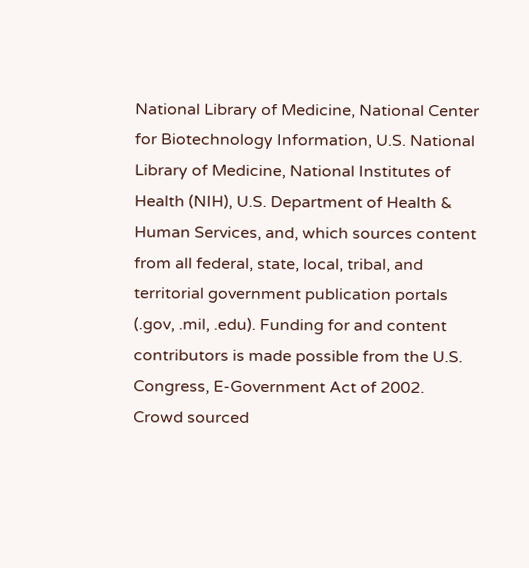National Library of Medicine, National Center for Biotechnology Information, U.S. National Library of Medicine, National Institutes of Health (NIH), U.S. Department of Health & Human Services, and, which sources content from all federal, state, local, tribal, and territorial government publication portals (.gov, .mil, .edu). Funding for and content contributors is made possible from the U.S. Congress, E-Government Act of 2002.
Crowd sourced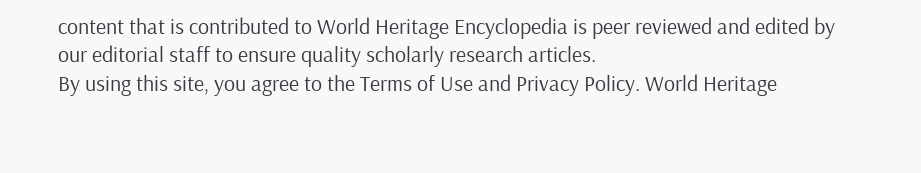content that is contributed to World Heritage Encyclopedia is peer reviewed and edited by our editorial staff to ensure quality scholarly research articles.
By using this site, you agree to the Terms of Use and Privacy Policy. World Heritage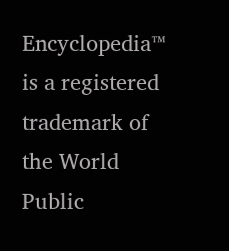Encyclopedia™ is a registered trademark of the World Public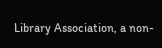Library Association, a non-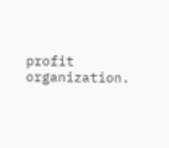profit organization.